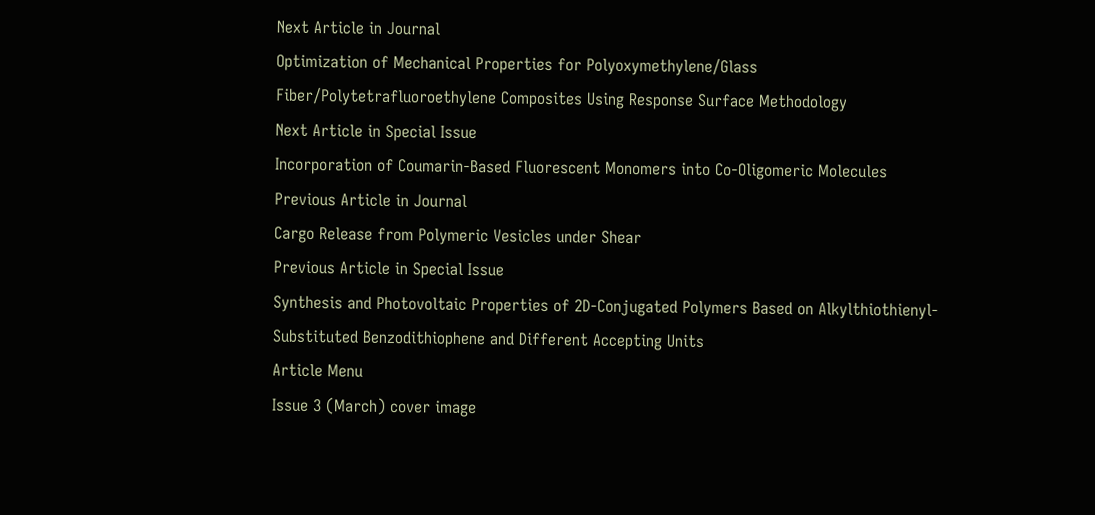Next Article in Journal
Optimization of Mechanical Properties for Polyoxymethylene/Glass Fiber/Polytetrafluoroethylene Composites Using Response Surface Methodology
Next Article in Special Issue
Incorporation of Coumarin-Based Fluorescent Monomers into Co-Oligomeric Molecules
Previous Article in Journal
Cargo Release from Polymeric Vesicles under Shear
Previous Article in Special Issue
Synthesis and Photovoltaic Properties of 2D-Conjugated Polymers Based on Alkylthiothienyl-Substituted Benzodithiophene and Different Accepting Units
Article Menu
Issue 3 (March) cover image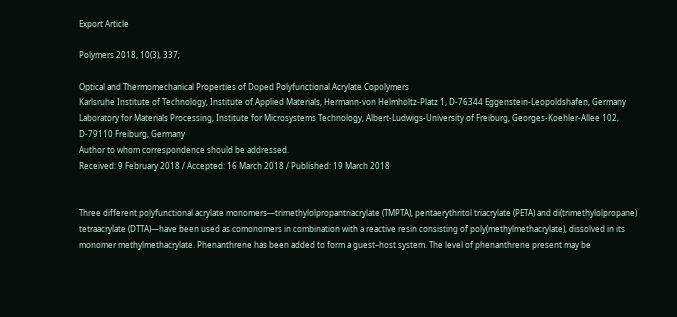Export Article

Polymers 2018, 10(3), 337;

Optical and Thermomechanical Properties of Doped Polyfunctional Acrylate Copolymers
Karlsruhe Institute of Technology, Institute of Applied Materials, Hermann-von Helmholtz-Platz 1, D-76344 Eggenstein-Leopoldshafen, Germany
Laboratory for Materials Processing, Institute for Microsystems Technology, Albert-Ludwigs-University of Freiburg, Georges-Koehler-Allee 102, D-79110 Freiburg, Germany
Author to whom correspondence should be addressed.
Received: 9 February 2018 / Accepted: 16 March 2018 / Published: 19 March 2018


Three different polyfunctional acrylate monomers—trimethylolpropantriacrylate (TMPTA), pentaerythritol triacrylate (PETA) and di(trimethylolpropane) tetraacrylate (DTTA)—have been used as comonomers in combination with a reactive resin consisting of poly(methylmethacrylate), dissolved in its monomer methylmethacrylate. Phenanthrene has been added to form a guest–host system. The level of phenanthrene present may be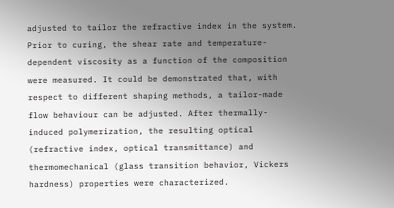adjusted to tailor the refractive index in the system. Prior to curing, the shear rate and temperature-dependent viscosity as a function of the composition were measured. It could be demonstrated that, with respect to different shaping methods, a tailor-made flow behaviour can be adjusted. After thermally-induced polymerization, the resulting optical (refractive index, optical transmittance) and thermomechanical (glass transition behavior, Vickers hardness) properties were characterized.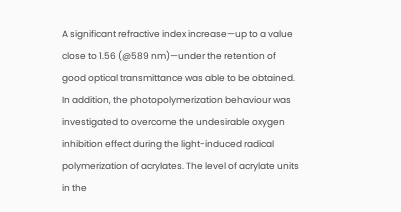A significant refractive index increase—up to a value close to 1.56 (@589 nm)—under the retention of good optical transmittance was able to be obtained. In addition, the photopolymerization behaviour was investigated to overcome the undesirable oxygen inhibition effect during the light-induced radical polymerization of acrylates. The level of acrylate units in the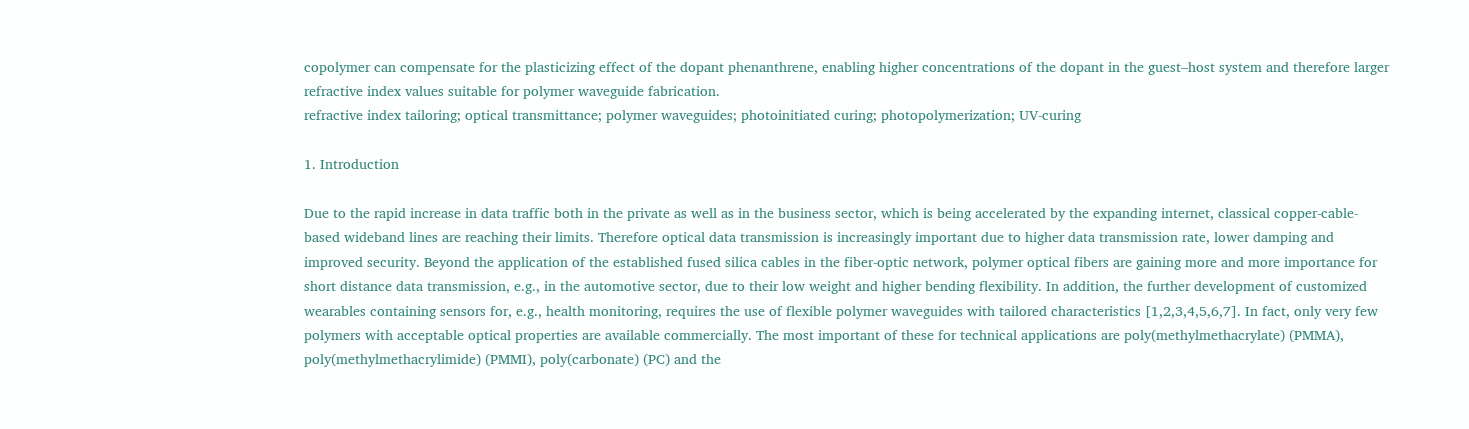copolymer can compensate for the plasticizing effect of the dopant phenanthrene, enabling higher concentrations of the dopant in the guest–host system and therefore larger refractive index values suitable for polymer waveguide fabrication.
refractive index tailoring; optical transmittance; polymer waveguides; photoinitiated curing; photopolymerization; UV-curing

1. Introduction

Due to the rapid increase in data traffic both in the private as well as in the business sector, which is being accelerated by the expanding internet, classical copper-cable-based wideband lines are reaching their limits. Therefore optical data transmission is increasingly important due to higher data transmission rate, lower damping and improved security. Beyond the application of the established fused silica cables in the fiber-optic network, polymer optical fibers are gaining more and more importance for short distance data transmission, e.g., in the automotive sector, due to their low weight and higher bending flexibility. In addition, the further development of customized wearables containing sensors for, e.g., health monitoring, requires the use of flexible polymer waveguides with tailored characteristics [1,2,3,4,5,6,7]. In fact, only very few polymers with acceptable optical properties are available commercially. The most important of these for technical applications are poly(methylmethacrylate) (PMMA), poly(methylmethacrylimide) (PMMI), poly(carbonate) (PC) and the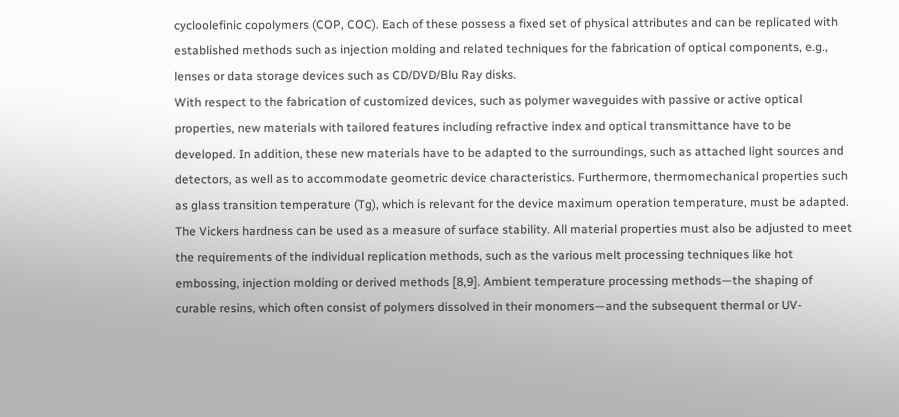cycloolefinic copolymers (COP, COC). Each of these possess a fixed set of physical attributes and can be replicated with established methods such as injection molding and related techniques for the fabrication of optical components, e.g., lenses or data storage devices such as CD/DVD/Blu Ray disks.
With respect to the fabrication of customized devices, such as polymer waveguides with passive or active optical properties, new materials with tailored features including refractive index and optical transmittance have to be developed. In addition, these new materials have to be adapted to the surroundings, such as attached light sources and detectors, as well as to accommodate geometric device characteristics. Furthermore, thermomechanical properties such as glass transition temperature (Tg), which is relevant for the device maximum operation temperature, must be adapted. The Vickers hardness can be used as a measure of surface stability. All material properties must also be adjusted to meet the requirements of the individual replication methods, such as the various melt processing techniques like hot embossing, injection molding or derived methods [8,9]. Ambient temperature processing methods—the shaping of curable resins, which often consist of polymers dissolved in their monomers—and the subsequent thermal or UV-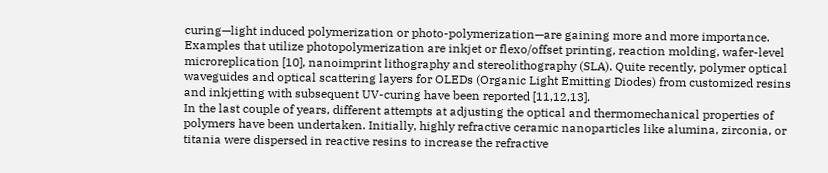curing—light induced polymerization or photo-polymerization—are gaining more and more importance. Examples that utilize photopolymerization are inkjet or flexo/offset printing, reaction molding, wafer-level microreplication [10], nanoimprint lithography and stereolithography (SLA). Quite recently, polymer optical waveguides and optical scattering layers for OLEDs (Organic Light Emitting Diodes) from customized resins and inkjetting with subsequent UV-curing have been reported [11,12,13].
In the last couple of years, different attempts at adjusting the optical and thermomechanical properties of polymers have been undertaken. Initially, highly refractive ceramic nanoparticles like alumina, zirconia, or titania were dispersed in reactive resins to increase the refractive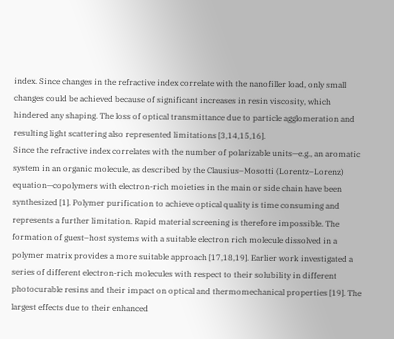index. Since changes in the refractive index correlate with the nanofiller load, only small changes could be achieved because of significant increases in resin viscosity, which hindered any shaping. The loss of optical transmittance due to particle agglomeration and resulting light scattering also represented limitations [3,14,15,16].
Since the refractive index correlates with the number of polarizable units—e.g., an aromatic system in an organic molecule, as described by the Clausius–Mosotti (Lorentz–Lorenz) equation—copolymers with electron-rich moieties in the main or side chain have been synthesized [1]. Polymer purification to achieve optical quality is time consuming and represents a further limitation. Rapid material screening is therefore impossible. The formation of guest–host systems with a suitable electron rich molecule dissolved in a polymer matrix provides a more suitable approach [17,18,19]. Earlier work investigated a series of different electron-rich molecules with respect to their solubility in different photocurable resins and their impact on optical and thermomechanical properties [19]. The largest effects due to their enhanced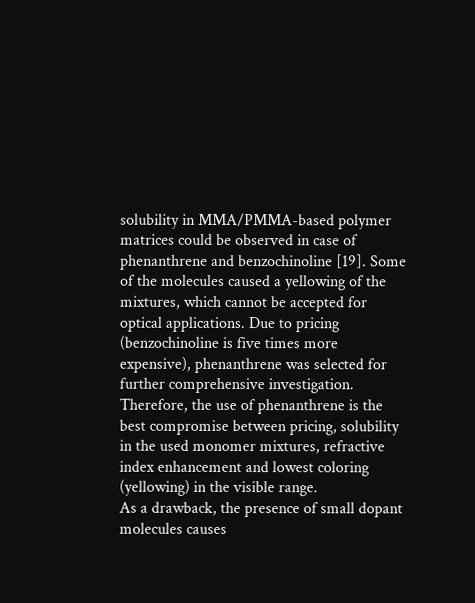solubility in MMA/PMMA-based polymer matrices could be observed in case of phenanthrene and benzochinoline [19]. Some of the molecules caused a yellowing of the mixtures, which cannot be accepted for optical applications. Due to pricing (benzochinoline is five times more expensive), phenanthrene was selected for further comprehensive investigation. Therefore, the use of phenanthrene is the best compromise between pricing, solubility in the used monomer mixtures, refractive index enhancement and lowest coloring (yellowing) in the visible range.
As a drawback, the presence of small dopant molecules causes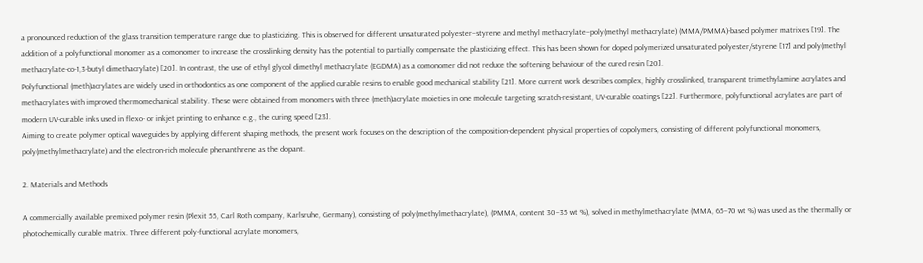a pronounced reduction of the glass transition temperature range due to plasticizing. This is observed for different unsaturated polyester–styrene and methyl methacrylate–poly(methyl methacrylate) (MMA/PMMA)-based polymer matrixes [19]. The addition of a polyfunctional monomer as a comonomer to increase the crosslinking density has the potential to partially compensate the plasticizing effect. This has been shown for doped polymerized unsaturated polyester/styrene [17] and poly(methyl methacrylate-co-1,3-butyl dimethacrylate) [20]. In contrast, the use of ethyl glycol dimethyl methacrylate (EGDMA) as a comonomer did not reduce the softening behaviour of the cured resin [20].
Polyfunctional (meth)acrylates are widely used in orthodontics as one component of the applied curable resins to enable good mechanical stability [21]. More current work describes complex, highly crosslinked, transparent trimethylamine acrylates and methacrylates with improved thermomechanical stability. These were obtained from monomers with three (meth)acrylate moieties in one molecule targeting scratch-resistant, UV-curable coatings [22]. Furthermore, polyfunctional acrylates are part of modern UV-curable inks used in flexo- or inkjet printing to enhance e.g., the curing speed [23].
Aiming to create polymer optical waveguides by applying different shaping methods, the present work focuses on the description of the composition-dependent physical properties of copolymers, consisting of different polyfunctional monomers, poly(methylmethacrylate) and the electron-rich molecule phenanthrene as the dopant.

2. Materials and Methods

A commercially available premixed polymer resin (Plexit 55, Carl Roth company, Karlsruhe, Germany), consisting of poly(methylmethacrylate), (PMMA, content 30–35 wt %), solved in methylmethacrylate (MMA, 65–70 wt %) was used as the thermally or photochemically curable matrix. Three different poly-functional acrylate monomers,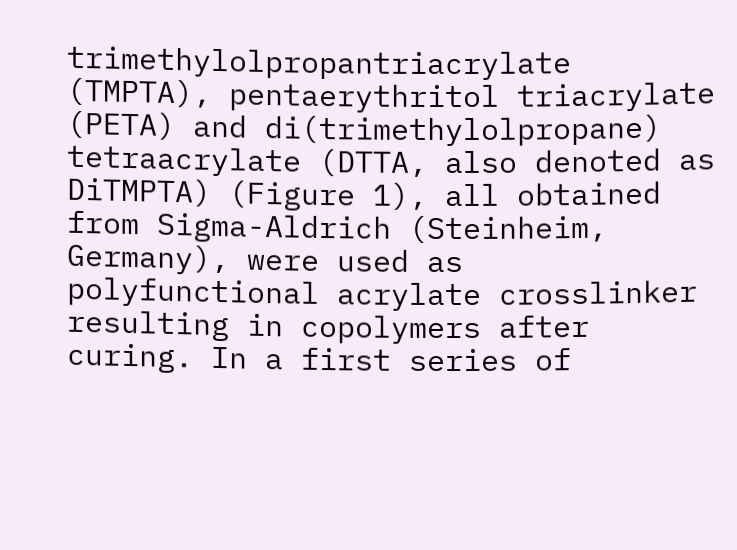trimethylolpropantriacrylate (TMPTA), pentaerythritol triacrylate (PETA) and di(trimethylolpropane) tetraacrylate (DTTA, also denoted as DiTMPTA) (Figure 1), all obtained from Sigma-Aldrich (Steinheim, Germany), were used as polyfunctional acrylate crosslinker resulting in copolymers after curing. In a first series of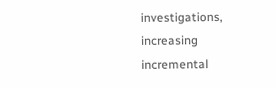investigations, increasing incremental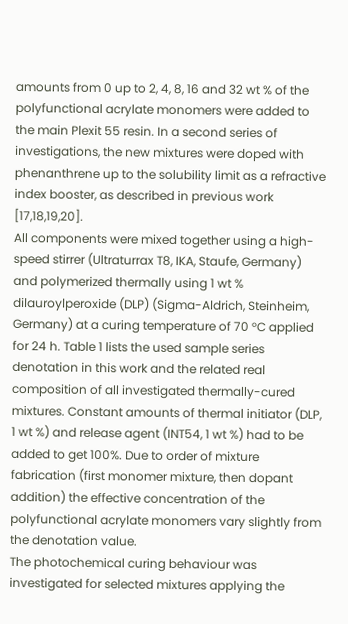amounts from 0 up to 2, 4, 8, 16 and 32 wt % of the polyfunctional acrylate monomers were added to the main Plexit 55 resin. In a second series of investigations, the new mixtures were doped with phenanthrene up to the solubility limit as a refractive index booster, as described in previous work [17,18,19,20].
All components were mixed together using a high-speed stirrer (Ultraturrax T8, IKA, Staufe, Germany) and polymerized thermally using 1 wt % dilauroylperoxide (DLP) (Sigma-Aldrich, Steinheim, Germany) at a curing temperature of 70 °C applied for 24 h. Table 1 lists the used sample series denotation in this work and the related real composition of all investigated thermally-cured mixtures. Constant amounts of thermal initiator (DLP, 1 wt %) and release agent (INT54, 1 wt %) had to be added to get 100%. Due to order of mixture fabrication (first monomer mixture, then dopant addition) the effective concentration of the polyfunctional acrylate monomers vary slightly from the denotation value.
The photochemical curing behaviour was investigated for selected mixtures applying the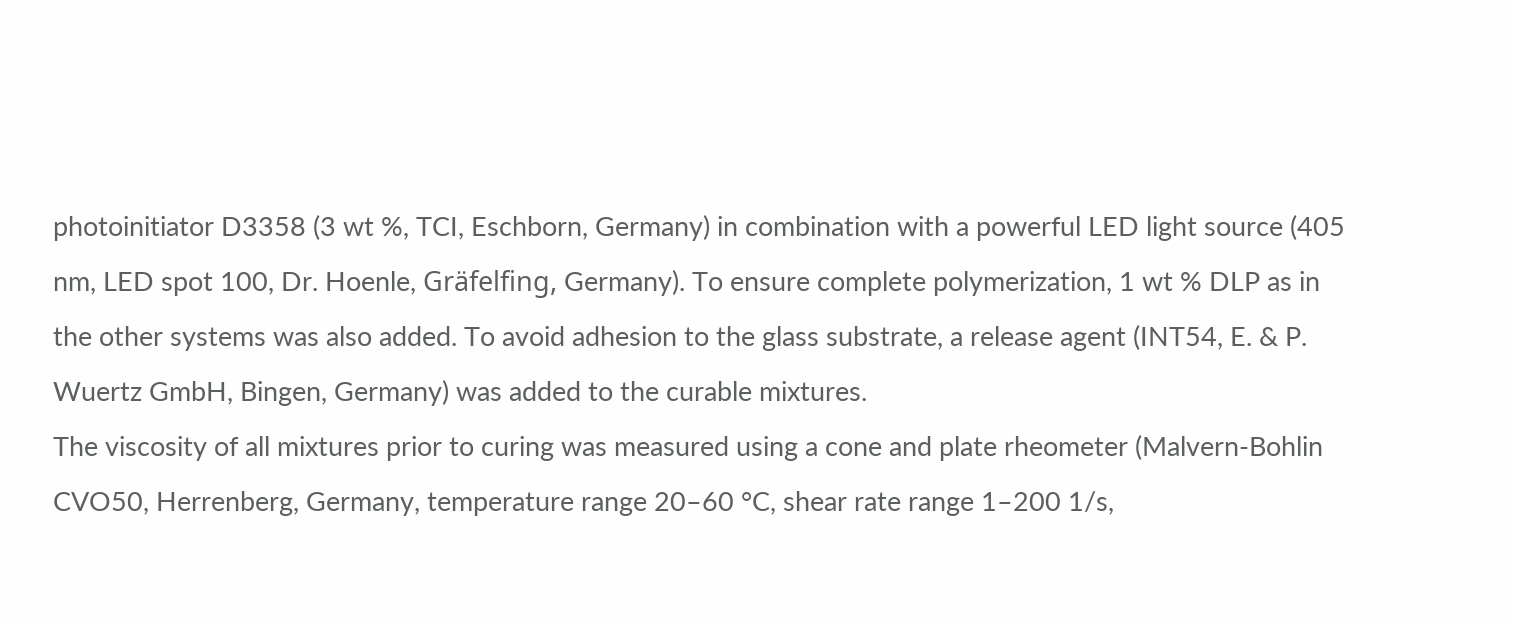photoinitiator D3358 (3 wt %, TCI, Eschborn, Germany) in combination with a powerful LED light source (405 nm, LED spot 100, Dr. Hoenle, Gräfelfing, Germany). To ensure complete polymerization, 1 wt % DLP as in the other systems was also added. To avoid adhesion to the glass substrate, a release agent (INT54, E. & P. Wuertz GmbH, Bingen, Germany) was added to the curable mixtures.
The viscosity of all mixtures prior to curing was measured using a cone and plate rheometer (Malvern-Bohlin CVO50, Herrenberg, Germany, temperature range 20–60 °C, shear rate range 1–200 1/s,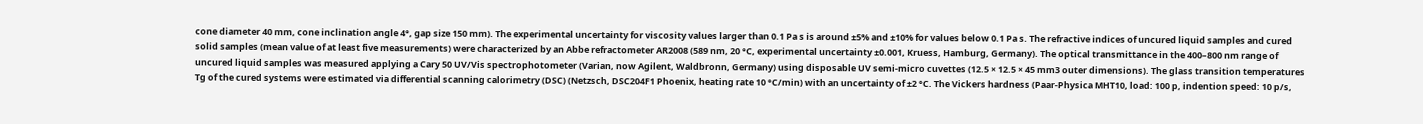cone diameter 40 mm, cone inclination angle 4°, gap size 150 mm). The experimental uncertainty for viscosity values larger than 0.1 Pa s is around ±5% and ±10% for values below 0.1 Pa s. The refractive indices of uncured liquid samples and cured solid samples (mean value of at least five measurements) were characterized by an Abbe refractometer AR2008 (589 nm, 20 °C, experimental uncertainty ±0.001, Kruess, Hamburg, Germany). The optical transmittance in the 400–800 nm range of uncured liquid samples was measured applying a Cary 50 UV/Vis spectrophotometer (Varian, now Agilent, Waldbronn, Germany) using disposable UV semi-micro cuvettes (12.5 × 12.5 × 45 mm3 outer dimensions). The glass transition temperatures Tg of the cured systems were estimated via differential scanning calorimetry (DSC) (Netzsch, DSC204F1 Phoenix, heating rate 10 °C/min) with an uncertainty of ±2 °C. The Vickers hardness (Paar-Physica MHT10, load: 100 p, indention speed: 10 p/s,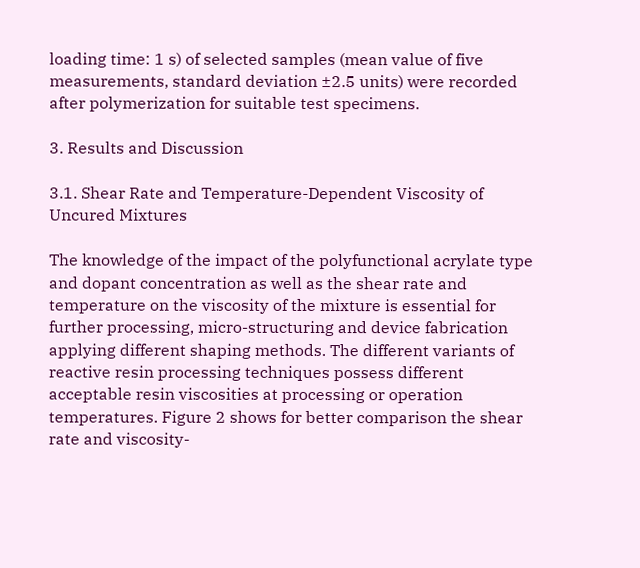loading time: 1 s) of selected samples (mean value of five measurements, standard deviation ±2.5 units) were recorded after polymerization for suitable test specimens.

3. Results and Discussion

3.1. Shear Rate and Temperature-Dependent Viscosity of Uncured Mixtures

The knowledge of the impact of the polyfunctional acrylate type and dopant concentration as well as the shear rate and temperature on the viscosity of the mixture is essential for further processing, micro-structuring and device fabrication applying different shaping methods. The different variants of reactive resin processing techniques possess different acceptable resin viscosities at processing or operation temperatures. Figure 2 shows for better comparison the shear rate and viscosity-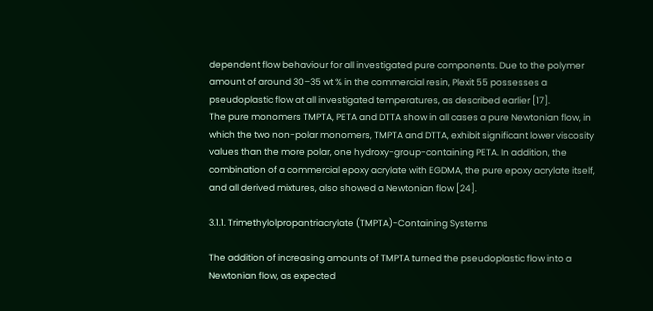dependent flow behaviour for all investigated pure components. Due to the polymer amount of around 30–35 wt % in the commercial resin, Plexit 55 possesses a pseudoplastic flow at all investigated temperatures, as described earlier [17].
The pure monomers TMPTA, PETA and DTTA show in all cases a pure Newtonian flow, in which the two non-polar monomers, TMPTA and DTTA, exhibit significant lower viscosity values than the more polar, one hydroxy-group-containing PETA. In addition, the combination of a commercial epoxy acrylate with EGDMA, the pure epoxy acrylate itself, and all derived mixtures, also showed a Newtonian flow [24].

3.1.1. Trimethylolpropantriacrylate (TMPTA)-Containing Systems

The addition of increasing amounts of TMPTA turned the pseudoplastic flow into a Newtonian flow, as expected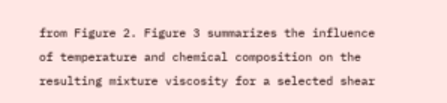from Figure 2. Figure 3 summarizes the influence of temperature and chemical composition on the resulting mixture viscosity for a selected shear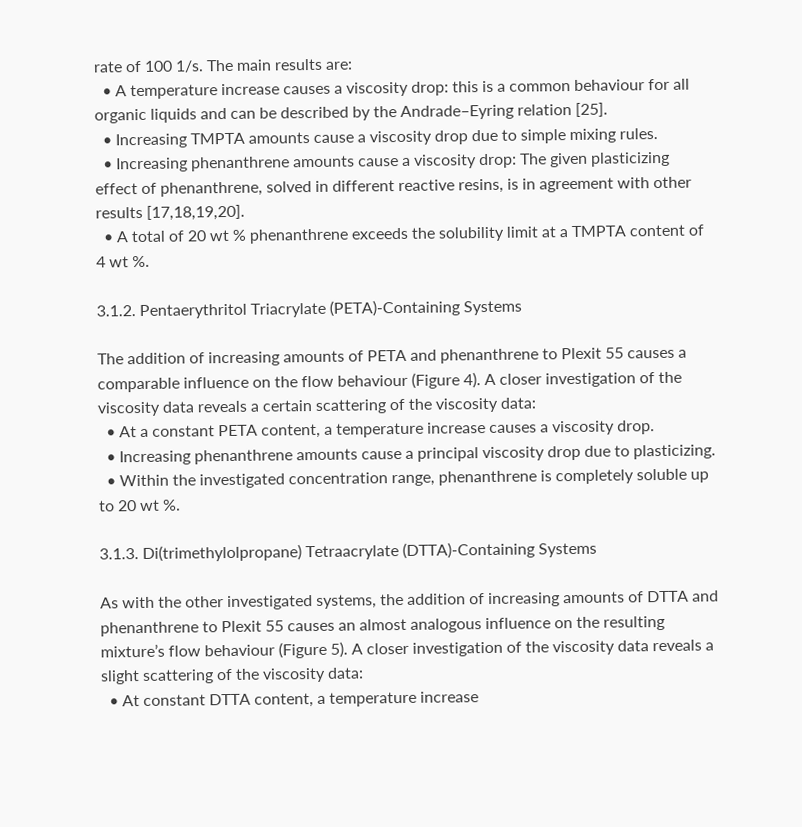rate of 100 1/s. The main results are:
  • A temperature increase causes a viscosity drop: this is a common behaviour for all organic liquids and can be described by the Andrade–Eyring relation [25].
  • Increasing TMPTA amounts cause a viscosity drop due to simple mixing rules.
  • Increasing phenanthrene amounts cause a viscosity drop: The given plasticizing effect of phenanthrene, solved in different reactive resins, is in agreement with other results [17,18,19,20].
  • A total of 20 wt % phenanthrene exceeds the solubility limit at a TMPTA content of 4 wt %.

3.1.2. Pentaerythritol Triacrylate (PETA)-Containing Systems

The addition of increasing amounts of PETA and phenanthrene to Plexit 55 causes a comparable influence on the flow behaviour (Figure 4). A closer investigation of the viscosity data reveals a certain scattering of the viscosity data:
  • At a constant PETA content, a temperature increase causes a viscosity drop.
  • Increasing phenanthrene amounts cause a principal viscosity drop due to plasticizing.
  • Within the investigated concentration range, phenanthrene is completely soluble up to 20 wt %.

3.1.3. Di(trimethylolpropane) Tetraacrylate (DTTA)-Containing Systems

As with the other investigated systems, the addition of increasing amounts of DTTA and phenanthrene to Plexit 55 causes an almost analogous influence on the resulting mixture’s flow behaviour (Figure 5). A closer investigation of the viscosity data reveals a slight scattering of the viscosity data:
  • At constant DTTA content, a temperature increase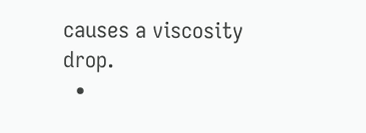causes a viscosity drop.
  •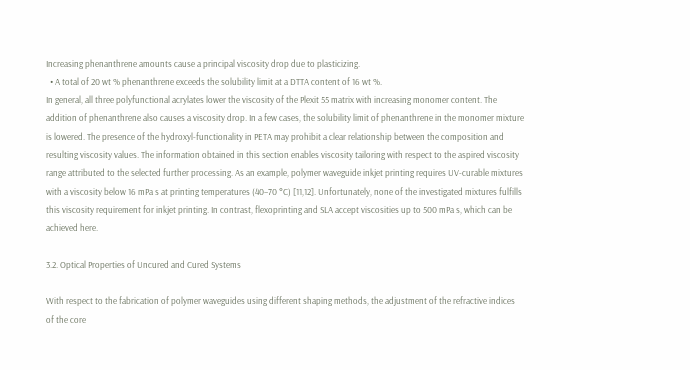Increasing phenanthrene amounts cause a principal viscosity drop due to plasticizing.
  • A total of 20 wt % phenanthrene exceeds the solubility limit at a DTTA content of 16 wt %.
In general, all three polyfunctional acrylates lower the viscosity of the Plexit 55 matrix with increasing monomer content. The addition of phenanthrene also causes a viscosity drop. In a few cases, the solubility limit of phenanthrene in the monomer mixture is lowered. The presence of the hydroxyl-functionality in PETA may prohibit a clear relationship between the composition and resulting viscosity values. The information obtained in this section enables viscosity tailoring with respect to the aspired viscosity range attributed to the selected further processing. As an example, polymer waveguide inkjet printing requires UV-curable mixtures with a viscosity below 16 mPa s at printing temperatures (40–70 °C) [11,12]. Unfortunately, none of the investigated mixtures fulfills this viscosity requirement for inkjet printing. In contrast, flexoprinting and SLA accept viscosities up to 500 mPa s, which can be achieved here.

3.2. Optical Properties of Uncured and Cured Systems

With respect to the fabrication of polymer waveguides using different shaping methods, the adjustment of the refractive indices of the core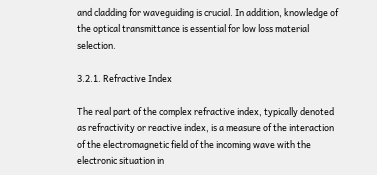and cladding for waveguiding is crucial. In addition, knowledge of the optical transmittance is essential for low loss material selection.

3.2.1. Refractive Index

The real part of the complex refractive index, typically denoted as refractivity or reactive index, is a measure of the interaction of the electromagnetic field of the incoming wave with the electronic situation in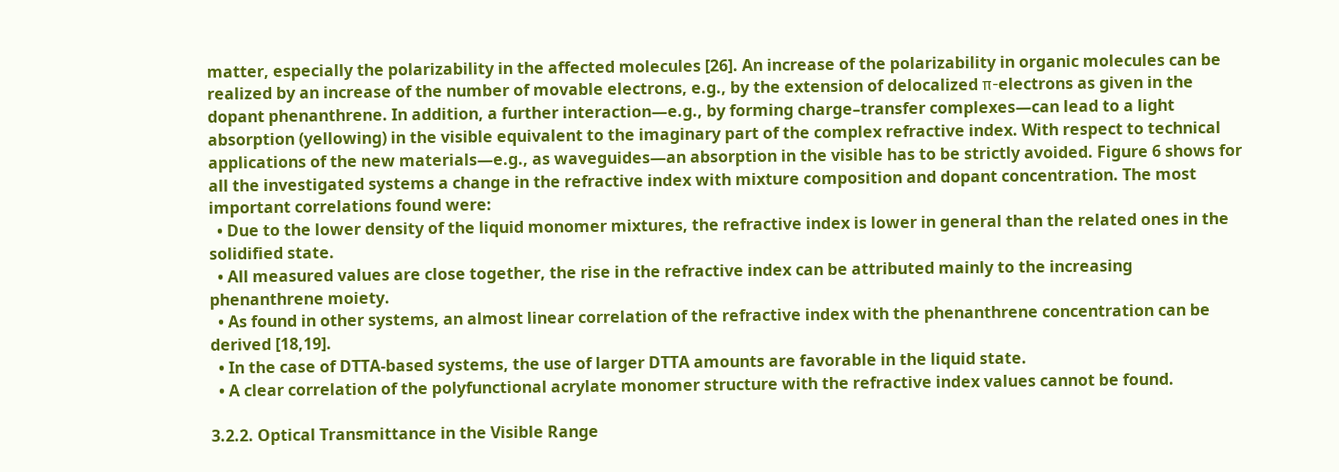matter, especially the polarizability in the affected molecules [26]. An increase of the polarizability in organic molecules can be realized by an increase of the number of movable electrons, e.g., by the extension of delocalized π-electrons as given in the dopant phenanthrene. In addition, a further interaction—e.g., by forming charge–transfer complexes—can lead to a light absorption (yellowing) in the visible equivalent to the imaginary part of the complex refractive index. With respect to technical applications of the new materials—e.g., as waveguides—an absorption in the visible has to be strictly avoided. Figure 6 shows for all the investigated systems a change in the refractive index with mixture composition and dopant concentration. The most important correlations found were:
  • Due to the lower density of the liquid monomer mixtures, the refractive index is lower in general than the related ones in the solidified state.
  • All measured values are close together, the rise in the refractive index can be attributed mainly to the increasing phenanthrene moiety.
  • As found in other systems, an almost linear correlation of the refractive index with the phenanthrene concentration can be derived [18,19].
  • In the case of DTTA-based systems, the use of larger DTTA amounts are favorable in the liquid state.
  • A clear correlation of the polyfunctional acrylate monomer structure with the refractive index values cannot be found.

3.2.2. Optical Transmittance in the Visible Range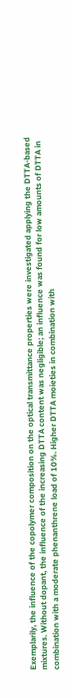Exemplarily, the influence of the copolymer composition on the optical transmittance properties were investigated applying the DTTA-based mixtures. Without dopant, the influence of the increasing DTTA content was negligible; an influence was found for low amounts of DTTA in combination with a moderate phenanthrene load of 10%. Higher DTTA moieties in combination with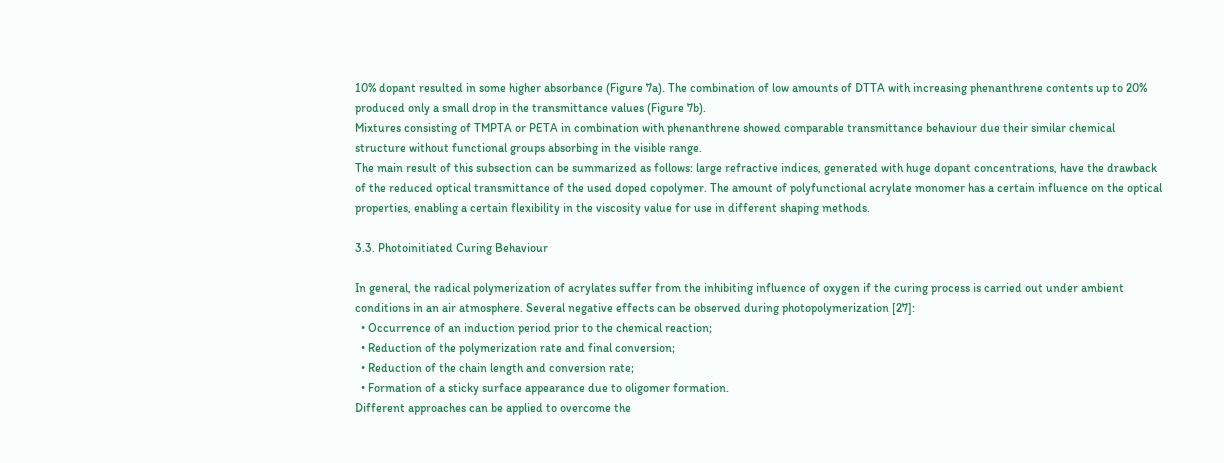10% dopant resulted in some higher absorbance (Figure 7a). The combination of low amounts of DTTA with increasing phenanthrene contents up to 20% produced only a small drop in the transmittance values (Figure 7b).
Mixtures consisting of TMPTA or PETA in combination with phenanthrene showed comparable transmittance behaviour due their similar chemical structure without functional groups absorbing in the visible range.
The main result of this subsection can be summarized as follows: large refractive indices, generated with huge dopant concentrations, have the drawback of the reduced optical transmittance of the used doped copolymer. The amount of polyfunctional acrylate monomer has a certain influence on the optical properties, enabling a certain flexibility in the viscosity value for use in different shaping methods.

3.3. Photoinitiated Curing Behaviour

In general, the radical polymerization of acrylates suffer from the inhibiting influence of oxygen if the curing process is carried out under ambient conditions in an air atmosphere. Several negative effects can be observed during photopolymerization [27]:
  • Occurrence of an induction period prior to the chemical reaction;
  • Reduction of the polymerization rate and final conversion;
  • Reduction of the chain length and conversion rate;
  • Formation of a sticky surface appearance due to oligomer formation.
Different approaches can be applied to overcome the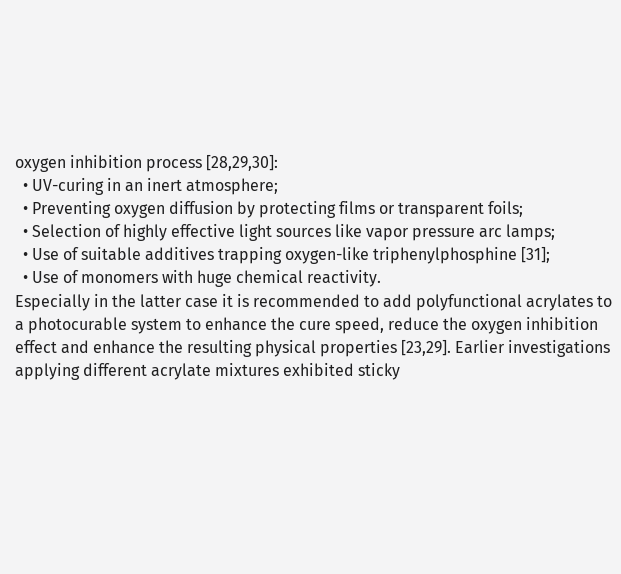oxygen inhibition process [28,29,30]:
  • UV-curing in an inert atmosphere;
  • Preventing oxygen diffusion by protecting films or transparent foils;
  • Selection of highly effective light sources like vapor pressure arc lamps;
  • Use of suitable additives trapping oxygen-like triphenylphosphine [31];
  • Use of monomers with huge chemical reactivity.
Especially in the latter case it is recommended to add polyfunctional acrylates to a photocurable system to enhance the cure speed, reduce the oxygen inhibition effect and enhance the resulting physical properties [23,29]. Earlier investigations applying different acrylate mixtures exhibited sticky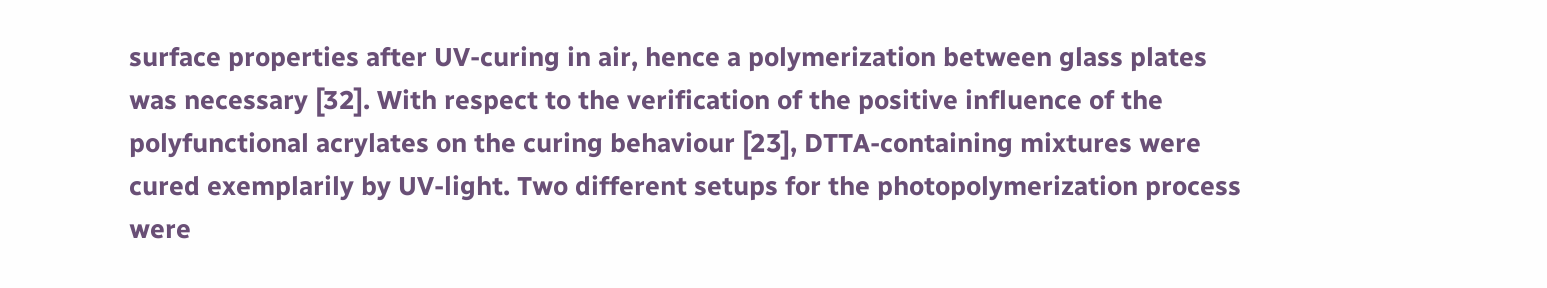surface properties after UV-curing in air, hence a polymerization between glass plates was necessary [32]. With respect to the verification of the positive influence of the polyfunctional acrylates on the curing behaviour [23], DTTA-containing mixtures were cured exemplarily by UV-light. Two different setups for the photopolymerization process were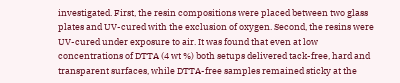investigated. First, the resin compositions were placed between two glass plates and UV-cured with the exclusion of oxygen. Second, the resins were UV-cured under exposure to air. It was found that even at low concentrations of DTTA (4 wt %) both setups delivered tack-free, hard and transparent surfaces, while DTTA-free samples remained sticky at the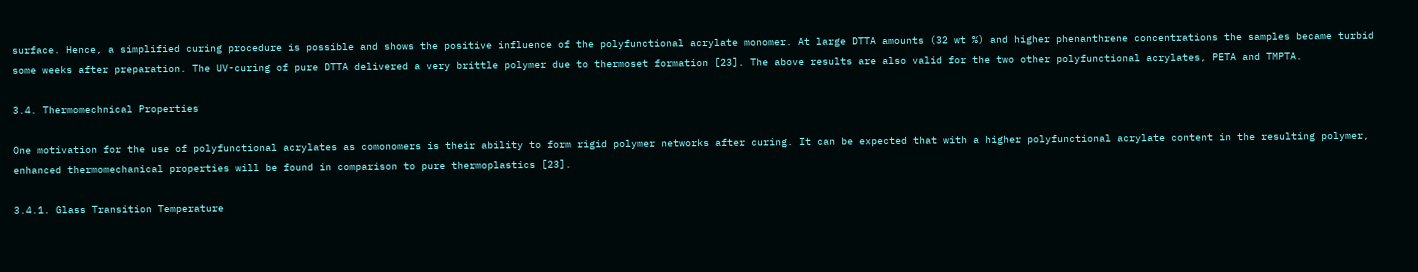surface. Hence, a simplified curing procedure is possible and shows the positive influence of the polyfunctional acrylate monomer. At large DTTA amounts (32 wt %) and higher phenanthrene concentrations the samples became turbid some weeks after preparation. The UV-curing of pure DTTA delivered a very brittle polymer due to thermoset formation [23]. The above results are also valid for the two other polyfunctional acrylates, PETA and TMPTA.

3.4. Thermomechnical Properties

One motivation for the use of polyfunctional acrylates as comonomers is their ability to form rigid polymer networks after curing. It can be expected that with a higher polyfunctional acrylate content in the resulting polymer, enhanced thermomechanical properties will be found in comparison to pure thermoplastics [23].

3.4.1. Glass Transition Temperature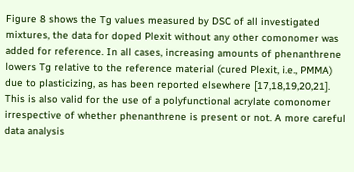Figure 8 shows the Tg values measured by DSC of all investigated mixtures, the data for doped Plexit without any other comonomer was added for reference. In all cases, increasing amounts of phenanthrene lowers Tg relative to the reference material (cured Plexit, i.e., PMMA) due to plasticizing, as has been reported elsewhere [17,18,19,20,21]. This is also valid for the use of a polyfunctional acrylate comonomer irrespective of whether phenanthrene is present or not. A more careful data analysis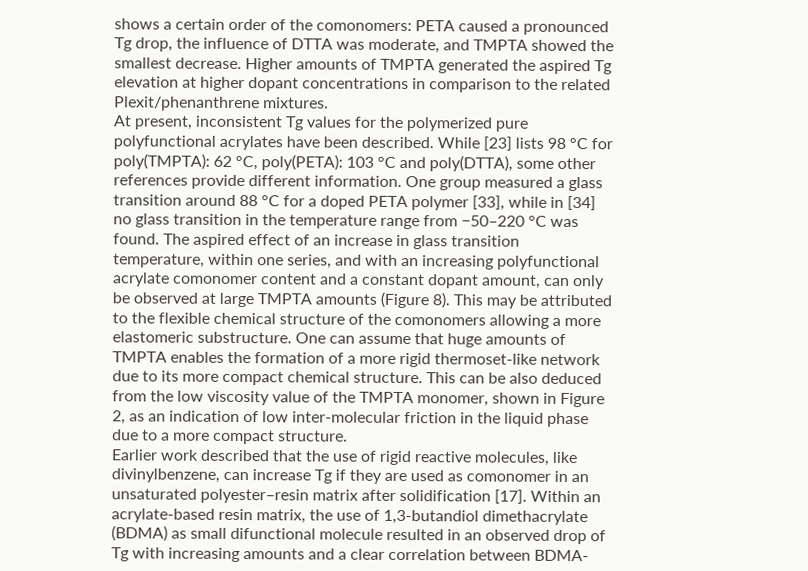shows a certain order of the comonomers: PETA caused a pronounced Tg drop, the influence of DTTA was moderate, and TMPTA showed the smallest decrease. Higher amounts of TMPTA generated the aspired Tg elevation at higher dopant concentrations in comparison to the related Plexit/phenanthrene mixtures.
At present, inconsistent Tg values for the polymerized pure polyfunctional acrylates have been described. While [23] lists 98 °C for poly(TMPTA): 62 °C, poly(PETA): 103 °C and poly(DTTA), some other references provide different information. One group measured a glass transition around 88 °C for a doped PETA polymer [33], while in [34] no glass transition in the temperature range from −50–220 °C was found. The aspired effect of an increase in glass transition temperature, within one series, and with an increasing polyfunctional acrylate comonomer content and a constant dopant amount, can only be observed at large TMPTA amounts (Figure 8). This may be attributed to the flexible chemical structure of the comonomers allowing a more elastomeric substructure. One can assume that huge amounts of TMPTA enables the formation of a more rigid thermoset-like network due to its more compact chemical structure. This can be also deduced from the low viscosity value of the TMPTA monomer, shown in Figure 2, as an indication of low inter-molecular friction in the liquid phase due to a more compact structure.
Earlier work described that the use of rigid reactive molecules, like divinylbenzene, can increase Tg if they are used as comonomer in an unsaturated polyester–resin matrix after solidification [17]. Within an acrylate-based resin matrix, the use of 1,3-butandiol dimethacrylate (BDMA) as small difunctional molecule resulted in an observed drop of Tg with increasing amounts and a clear correlation between BDMA-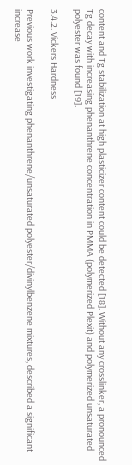content and Tg stabilization at high plasticizer content could be detected [18]. Without any crosslinker, a pronounced Tg decay with increasing phenanthrene concentration in PMMA (polymerized Plexit) and polymerized unsaturated polyester was found [19].

3.4.2. Vickers Hardness

Previous work investigating phenanthrene/unsaturated polyester/divinylbenzene mixtures, described a significant increase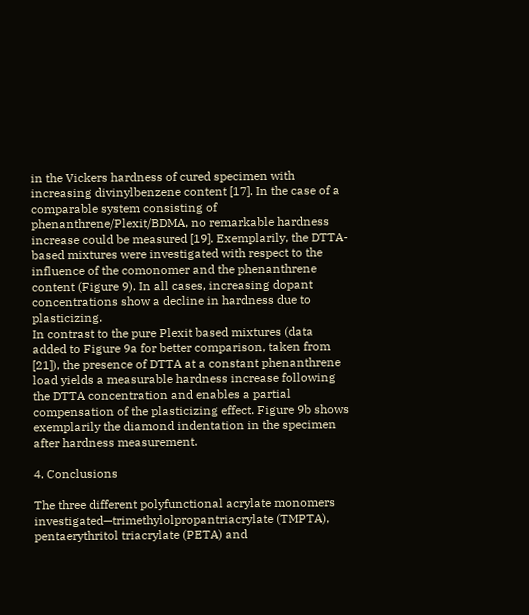in the Vickers hardness of cured specimen with increasing divinylbenzene content [17]. In the case of a comparable system consisting of phenanthrene/Plexit/BDMA, no remarkable hardness increase could be measured [19]. Exemplarily, the DTTA-based mixtures were investigated with respect to the influence of the comonomer and the phenanthrene content (Figure 9). In all cases, increasing dopant concentrations show a decline in hardness due to plasticizing.
In contrast to the pure Plexit based mixtures (data added to Figure 9a for better comparison, taken from [21]), the presence of DTTA at a constant phenanthrene load yields a measurable hardness increase following the DTTA concentration and enables a partial compensation of the plasticizing effect. Figure 9b shows exemplarily the diamond indentation in the specimen after hardness measurement.

4. Conclusions

The three different polyfunctional acrylate monomers investigated—trimethylolpropantriacrylate (TMPTA), pentaerythritol triacrylate (PETA) and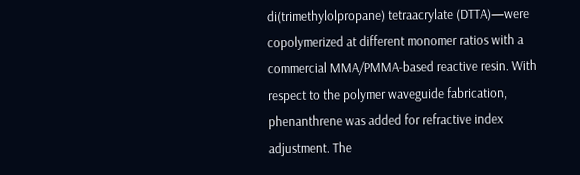di(trimethylolpropane) tetraacrylate (DTTA)—were copolymerized at different monomer ratios with a commercial MMA/PMMA-based reactive resin. With respect to the polymer waveguide fabrication, phenanthrene was added for refractive index adjustment. The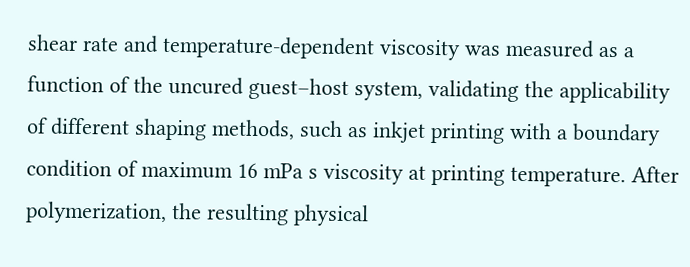shear rate and temperature-dependent viscosity was measured as a function of the uncured guest–host system, validating the applicability of different shaping methods, such as inkjet printing with a boundary condition of maximum 16 mPa s viscosity at printing temperature. After polymerization, the resulting physical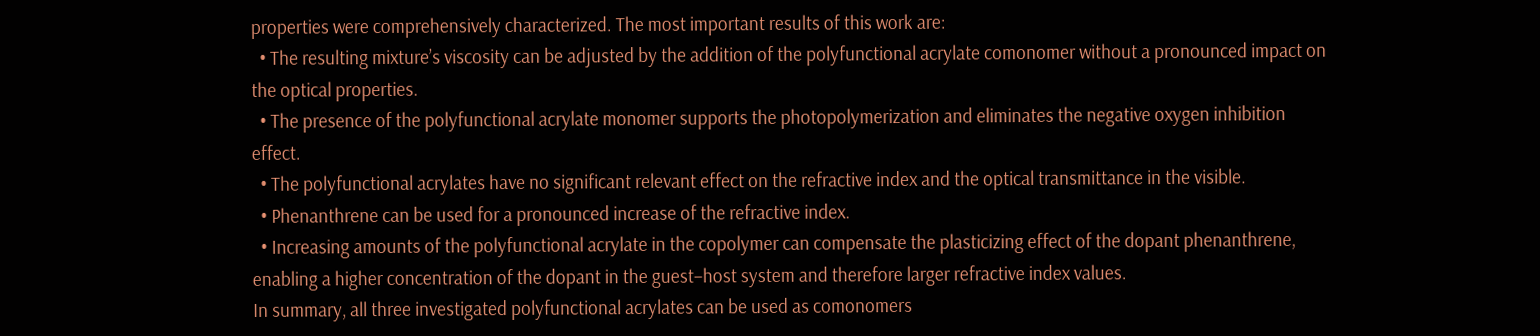properties were comprehensively characterized. The most important results of this work are:
  • The resulting mixture’s viscosity can be adjusted by the addition of the polyfunctional acrylate comonomer without a pronounced impact on the optical properties.
  • The presence of the polyfunctional acrylate monomer supports the photopolymerization and eliminates the negative oxygen inhibition effect.
  • The polyfunctional acrylates have no significant relevant effect on the refractive index and the optical transmittance in the visible.
  • Phenanthrene can be used for a pronounced increase of the refractive index.
  • Increasing amounts of the polyfunctional acrylate in the copolymer can compensate the plasticizing effect of the dopant phenanthrene, enabling a higher concentration of the dopant in the guest–host system and therefore larger refractive index values.
In summary, all three investigated polyfunctional acrylates can be used as comonomers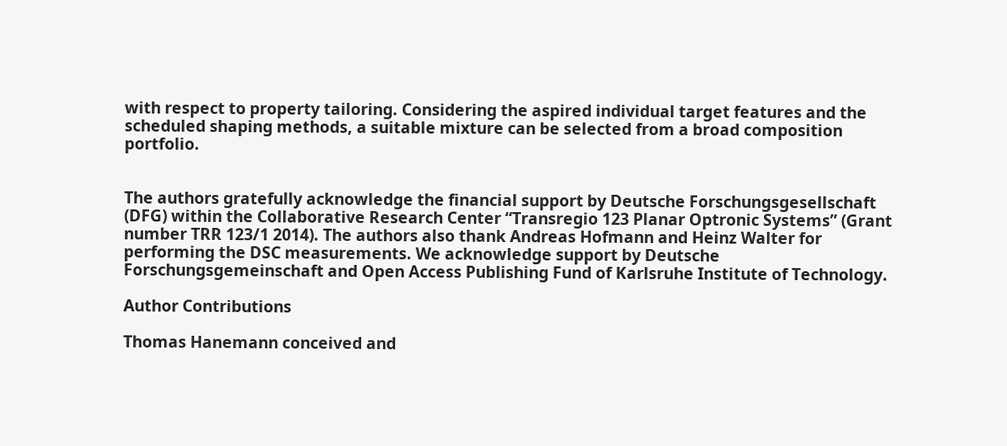with respect to property tailoring. Considering the aspired individual target features and the scheduled shaping methods, a suitable mixture can be selected from a broad composition portfolio.


The authors gratefully acknowledge the financial support by Deutsche Forschungsgesellschaft (DFG) within the Collaborative Research Center “Transregio 123 Planar Optronic Systems” (Grant number TRR 123/1 2014). The authors also thank Andreas Hofmann and Heinz Walter for performing the DSC measurements. We acknowledge support by Deutsche Forschungsgemeinschaft and Open Access Publishing Fund of Karlsruhe Institute of Technology.

Author Contributions

Thomas Hanemann conceived and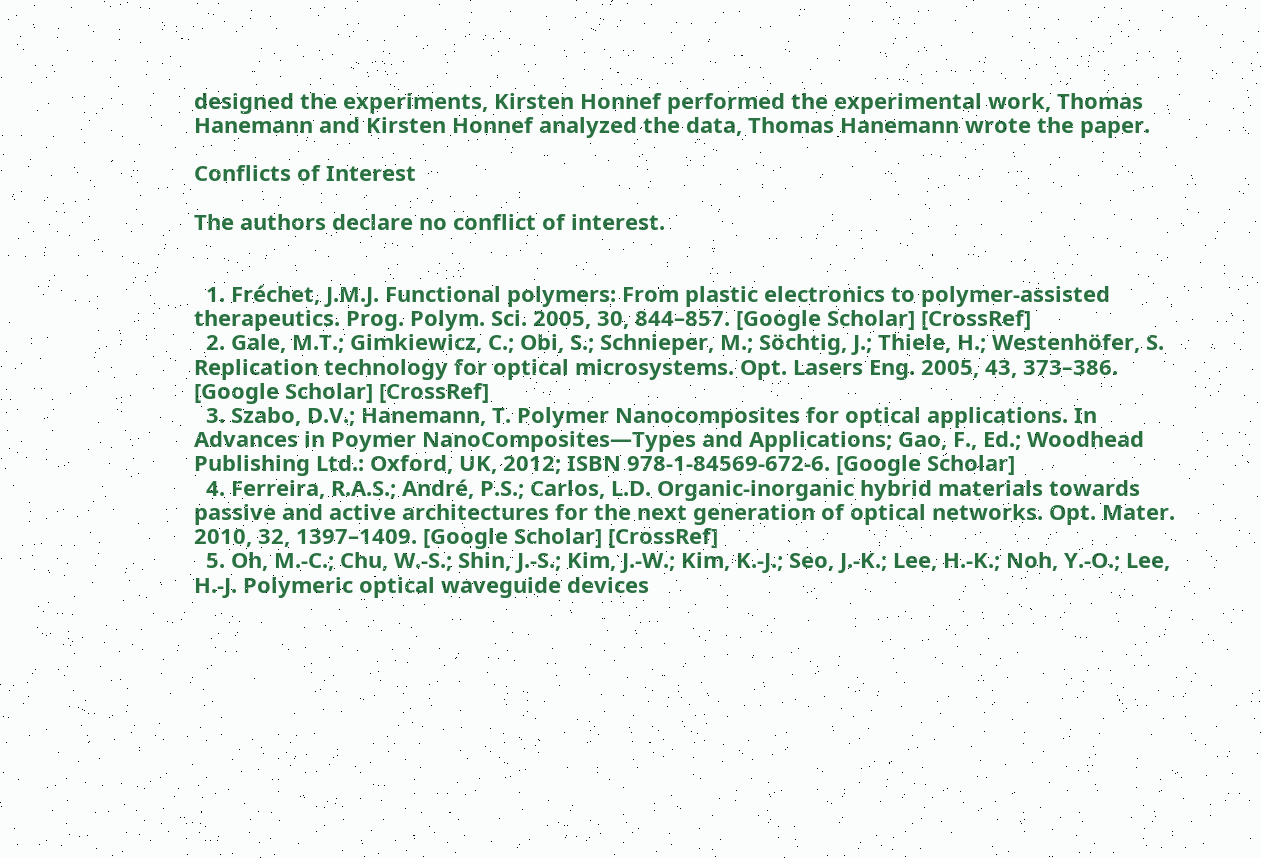designed the experiments, Kirsten Honnef performed the experimental work, Thomas Hanemann and Kirsten Honnef analyzed the data, Thomas Hanemann wrote the paper.

Conflicts of Interest

The authors declare no conflict of interest.


  1. Fréchet, J.M.J. Functional polymers: From plastic electronics to polymer-assisted therapeutics. Prog. Polym. Sci. 2005, 30, 844–857. [Google Scholar] [CrossRef]
  2. Gale, M.T.; Gimkiewicz, C.; Obi, S.; Schnieper, M.; Söchtig, J.; Thiele, H.; Westenhöfer, S. Replication technology for optical microsystems. Opt. Lasers Eng. 2005, 43, 373–386. [Google Scholar] [CrossRef]
  3. Szabo, D.V.; Hanemann, T. Polymer Nanocomposites for optical applications. In Advances in Poymer NanoComposites—Types and Applications; Gao, F., Ed.; Woodhead Publishing Ltd.: Oxford, UK, 2012; ISBN 978-1-84569-672-6. [Google Scholar]
  4. Ferreira, R.A.S.; André, P.S.; Carlos, L.D. Organic-inorganic hybrid materials towards passive and active architectures for the next generation of optical networks. Opt. Mater. 2010, 32, 1397–1409. [Google Scholar] [CrossRef]
  5. Oh, M.-C.; Chu, W.-S.; Shin, J.-S.; Kim, J.-W.; Kim, K.-J.; Seo, J.-K.; Lee, H.-K.; Noh, Y.-O.; Lee, H.-J. Polymeric optical waveguide devices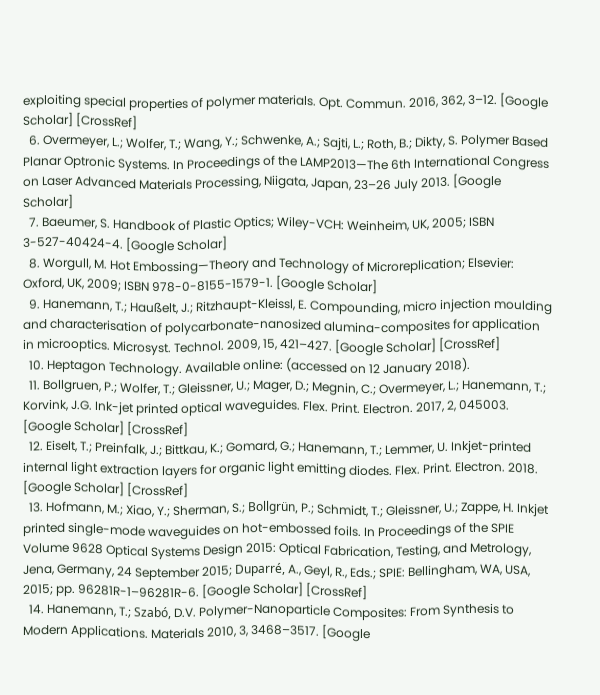exploiting special properties of polymer materials. Opt. Commun. 2016, 362, 3–12. [Google Scholar] [CrossRef]
  6. Overmeyer, L.; Wolfer, T.; Wang, Y.; Schwenke, A.; Sajti, L.; Roth, B.; Dikty, S. Polymer Based Planar Optronic Systems. In Proceedings of the LAMP2013—The 6th International Congress on Laser Advanced Materials Processing, Niigata, Japan, 23–26 July 2013. [Google Scholar]
  7. Baeumer, S. Handbook of Plastic Optics; Wiley-VCH: Weinheim, UK, 2005; ISBN 3-527-40424-4. [Google Scholar]
  8. Worgull, M. Hot Embossing—Theory and Technology of Microreplication; Elsevier: Oxford, UK, 2009; ISBN 978-0-8155-1579-1. [Google Scholar]
  9. Hanemann, T.; Haußelt, J.; Ritzhaupt-Kleissl, E. Compounding, micro injection moulding and characterisation of polycarbonate-nanosized alumina-composites for application in microoptics. Microsyst. Technol. 2009, 15, 421–427. [Google Scholar] [CrossRef]
  10. Heptagon Technology. Available online: (accessed on 12 January 2018).
  11. Bollgruen, P.; Wolfer, T.; Gleissner, U.; Mager, D.; Megnin, C.; Overmeyer, L.; Hanemann, T.; Korvink, J.G. Ink-jet printed optical waveguides. Flex. Print. Electron. 2017, 2, 045003. [Google Scholar] [CrossRef]
  12. Eiselt, T.; Preinfalk, J.; Bittkau, K.; Gomard, G.; Hanemann, T.; Lemmer, U. Inkjet-printed internal light extraction layers for organic light emitting diodes. Flex. Print. Electron. 2018. [Google Scholar] [CrossRef]
  13. Hofmann, M.; Xiao, Y.; Sherman, S.; Bollgrün, P.; Schmidt, T.; Gleissner, U.; Zappe, H. Inkjet printed single-mode waveguides on hot-embossed foils. In Proceedings of the SPIE Volume 9628 Optical Systems Design 2015: Optical Fabrication, Testing, and Metrology, Jena, Germany, 24 September 2015; Duparré, A., Geyl, R., Eds.; SPIE: Bellingham, WA, USA, 2015; pp. 96281R-1–96281R-6. [Google Scholar] [CrossRef]
  14. Hanemann, T.; Szabó, D.V. Polymer-Nanoparticle Composites: From Synthesis to Modern Applications. Materials 2010, 3, 3468–3517. [Google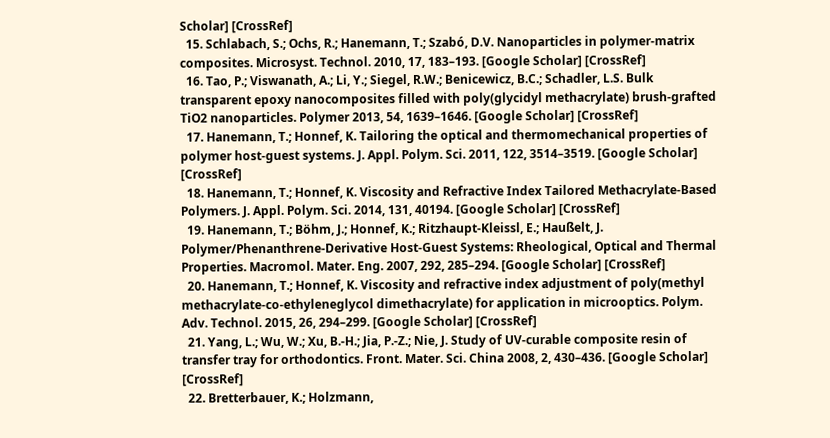Scholar] [CrossRef]
  15. Schlabach, S.; Ochs, R.; Hanemann, T.; Szabó, D.V. Nanoparticles in polymer-matrix composites. Microsyst. Technol. 2010, 17, 183–193. [Google Scholar] [CrossRef]
  16. Tao, P.; Viswanath, A.; Li, Y.; Siegel, R.W.; Benicewicz, B.C.; Schadler, L.S. Bulk transparent epoxy nanocomposites filled with poly(glycidyl methacrylate) brush-grafted TiO2 nanoparticles. Polymer 2013, 54, 1639–1646. [Google Scholar] [CrossRef]
  17. Hanemann, T.; Honnef, K. Tailoring the optical and thermomechanical properties of polymer host-guest systems. J. Appl. Polym. Sci. 2011, 122, 3514–3519. [Google Scholar] [CrossRef]
  18. Hanemann, T.; Honnef, K. Viscosity and Refractive Index Tailored Methacrylate-Based Polymers. J. Appl. Polym. Sci. 2014, 131, 40194. [Google Scholar] [CrossRef]
  19. Hanemann, T.; Böhm, J.; Honnef, K.; Ritzhaupt-Kleissl, E.; Haußelt, J. Polymer/Phenanthrene-Derivative Host-Guest Systems: Rheological, Optical and Thermal Properties. Macromol. Mater. Eng. 2007, 292, 285–294. [Google Scholar] [CrossRef]
  20. Hanemann, T.; Honnef, K. Viscosity and refractive index adjustment of poly(methyl methacrylate-co-ethyleneglycol dimethacrylate) for application in microoptics. Polym. Adv. Technol. 2015, 26, 294–299. [Google Scholar] [CrossRef]
  21. Yang, L.; Wu, W.; Xu, B.-H.; Jia, P.-Z.; Nie, J. Study of UV-curable composite resin of transfer tray for orthodontics. Front. Mater. Sci. China 2008, 2, 430–436. [Google Scholar] [CrossRef]
  22. Bretterbauer, K.; Holzmann,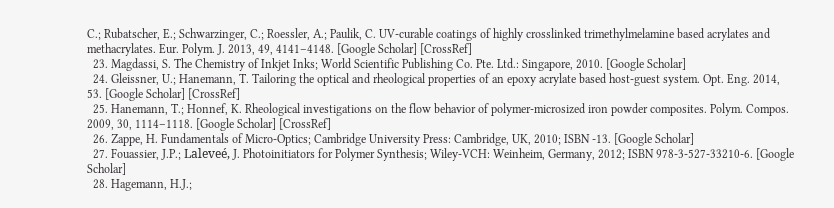C.; Rubatscher, E.; Schwarzinger, C.; Roessler, A.; Paulik, C. UV-curable coatings of highly crosslinked trimethylmelamine based acrylates and methacrylates. Eur. Polym. J. 2013, 49, 4141–4148. [Google Scholar] [CrossRef]
  23. Magdassi, S. The Chemistry of Inkjet Inks; World Scientific Publishing Co. Pte. Ltd.: Singapore, 2010. [Google Scholar]
  24. Gleissner, U.; Hanemann, T. Tailoring the optical and rheological properties of an epoxy acrylate based host-guest system. Opt. Eng. 2014, 53. [Google Scholar] [CrossRef]
  25. Hanemann, T.; Honnef, K. Rheological investigations on the flow behavior of polymer-microsized iron powder composites. Polym. Compos. 2009, 30, 1114–1118. [Google Scholar] [CrossRef]
  26. Zappe, H. Fundamentals of Micro-Optics; Cambridge University Press: Cambridge, UK, 2010; ISBN -13. [Google Scholar]
  27. Fouassier, J.P.; Laleveé, J. Photoinitiators for Polymer Synthesis; Wiley-VCH: Weinheim, Germany, 2012; ISBN 978-3-527-33210-6. [Google Scholar]
  28. Hagemann, H.J.;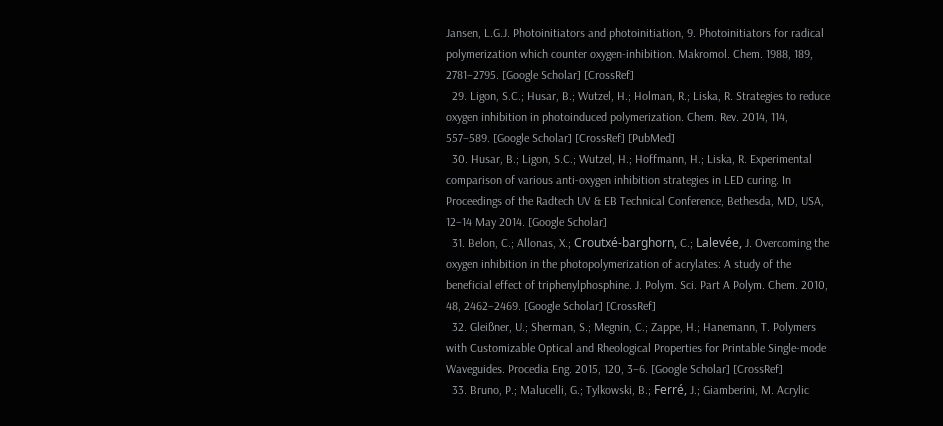Jansen, L.G.J. Photoinitiators and photoinitiation, 9. Photoinitiators for radical polymerization which counter oxygen-inhibition. Makromol. Chem. 1988, 189, 2781–2795. [Google Scholar] [CrossRef]
  29. Ligon, S.C.; Husar, B.; Wutzel, H.; Holman, R.; Liska, R. Strategies to reduce oxygen inhibition in photoinduced polymerization. Chem. Rev. 2014, 114, 557–589. [Google Scholar] [CrossRef] [PubMed]
  30. Husar, B.; Ligon, S.C.; Wutzel, H.; Hoffmann, H.; Liska, R. Experimental comparison of various anti-oxygen inhibition strategies in LED curing. In Proceedings of the Radtech UV & EB Technical Conference, Bethesda, MD, USA, 12–14 May 2014. [Google Scholar]
  31. Belon, C.; Allonas, X.; Croutxé-barghorn, C.; Lalevée, J. Overcoming the oxygen inhibition in the photopolymerization of acrylates: A study of the beneficial effect of triphenylphosphine. J. Polym. Sci. Part A Polym. Chem. 2010, 48, 2462–2469. [Google Scholar] [CrossRef]
  32. Gleißner, U.; Sherman, S.; Megnin, C.; Zappe, H.; Hanemann, T. Polymers with Customizable Optical and Rheological Properties for Printable Single-mode Waveguides. Procedia Eng. 2015, 120, 3–6. [Google Scholar] [CrossRef]
  33. Bruno, P.; Malucelli, G.; Tylkowski, B.; Ferré, J.; Giamberini, M. Acrylic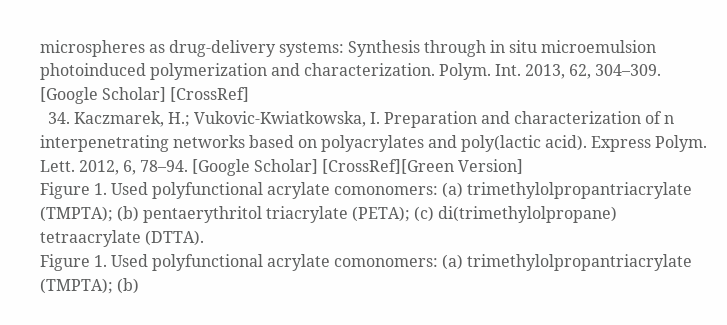microspheres as drug-delivery systems: Synthesis through in situ microemulsion photoinduced polymerization and characterization. Polym. Int. 2013, 62, 304–309. [Google Scholar] [CrossRef]
  34. Kaczmarek, H.; Vukovic-Kwiatkowska, I. Preparation and characterization of n interpenetrating networks based on polyacrylates and poly(lactic acid). Express Polym. Lett. 2012, 6, 78–94. [Google Scholar] [CrossRef][Green Version]
Figure 1. Used polyfunctional acrylate comonomers: (a) trimethylolpropantriacrylate (TMPTA); (b) pentaerythritol triacrylate (PETA); (c) di(trimethylolpropane) tetraacrylate (DTTA).
Figure 1. Used polyfunctional acrylate comonomers: (a) trimethylolpropantriacrylate (TMPTA); (b)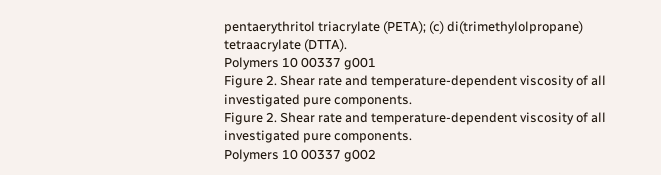pentaerythritol triacrylate (PETA); (c) di(trimethylolpropane) tetraacrylate (DTTA).
Polymers 10 00337 g001
Figure 2. Shear rate and temperature-dependent viscosity of all investigated pure components.
Figure 2. Shear rate and temperature-dependent viscosity of all investigated pure components.
Polymers 10 00337 g002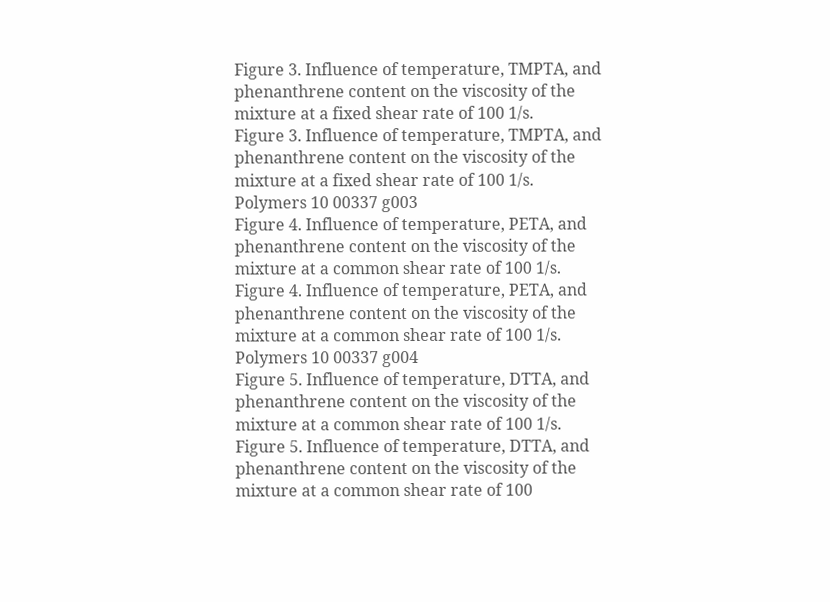Figure 3. Influence of temperature, TMPTA, and phenanthrene content on the viscosity of the mixture at a fixed shear rate of 100 1/s.
Figure 3. Influence of temperature, TMPTA, and phenanthrene content on the viscosity of the mixture at a fixed shear rate of 100 1/s.
Polymers 10 00337 g003
Figure 4. Influence of temperature, PETA, and phenanthrene content on the viscosity of the mixture at a common shear rate of 100 1/s.
Figure 4. Influence of temperature, PETA, and phenanthrene content on the viscosity of the mixture at a common shear rate of 100 1/s.
Polymers 10 00337 g004
Figure 5. Influence of temperature, DTTA, and phenanthrene content on the viscosity of the mixture at a common shear rate of 100 1/s.
Figure 5. Influence of temperature, DTTA, and phenanthrene content on the viscosity of the mixture at a common shear rate of 100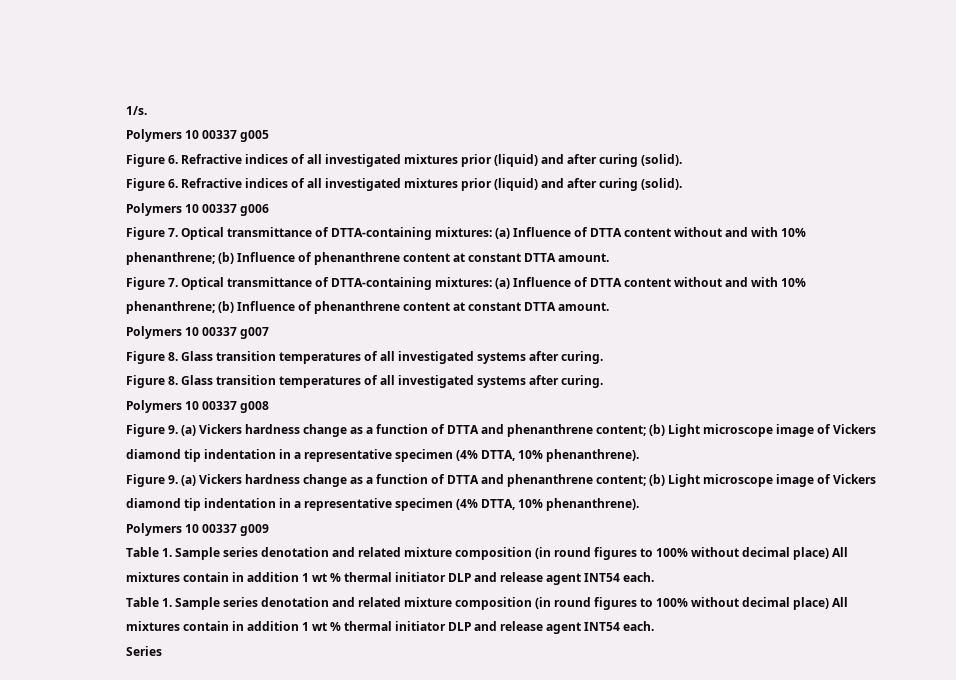1/s.
Polymers 10 00337 g005
Figure 6. Refractive indices of all investigated mixtures prior (liquid) and after curing (solid).
Figure 6. Refractive indices of all investigated mixtures prior (liquid) and after curing (solid).
Polymers 10 00337 g006
Figure 7. Optical transmittance of DTTA-containing mixtures: (a) Influence of DTTA content without and with 10% phenanthrene; (b) Influence of phenanthrene content at constant DTTA amount.
Figure 7. Optical transmittance of DTTA-containing mixtures: (a) Influence of DTTA content without and with 10% phenanthrene; (b) Influence of phenanthrene content at constant DTTA amount.
Polymers 10 00337 g007
Figure 8. Glass transition temperatures of all investigated systems after curing.
Figure 8. Glass transition temperatures of all investigated systems after curing.
Polymers 10 00337 g008
Figure 9. (a) Vickers hardness change as a function of DTTA and phenanthrene content; (b) Light microscope image of Vickers diamond tip indentation in a representative specimen (4% DTTA, 10% phenanthrene).
Figure 9. (a) Vickers hardness change as a function of DTTA and phenanthrene content; (b) Light microscope image of Vickers diamond tip indentation in a representative specimen (4% DTTA, 10% phenanthrene).
Polymers 10 00337 g009
Table 1. Sample series denotation and related mixture composition (in round figures to 100% without decimal place) All mixtures contain in addition 1 wt % thermal initiator DLP and release agent INT54 each.
Table 1. Sample series denotation and related mixture composition (in round figures to 100% without decimal place) All mixtures contain in addition 1 wt % thermal initiator DLP and release agent INT54 each.
Series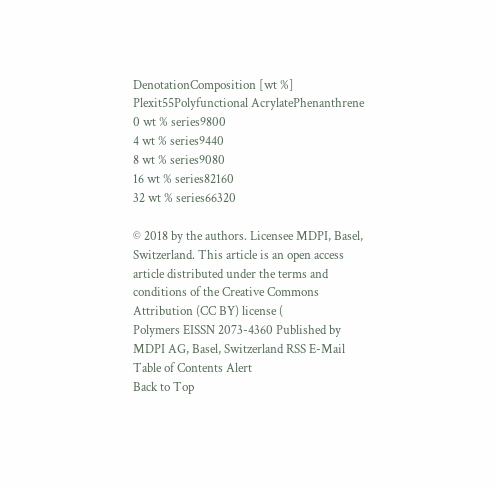DenotationComposition [wt %]
Plexit55Polyfunctional AcrylatePhenanthrene
0 wt % series9800
4 wt % series9440
8 wt % series9080
16 wt % series82160
32 wt % series66320

© 2018 by the authors. Licensee MDPI, Basel, Switzerland. This article is an open access article distributed under the terms and conditions of the Creative Commons Attribution (CC BY) license (
Polymers EISSN 2073-4360 Published by MDPI AG, Basel, Switzerland RSS E-Mail Table of Contents Alert
Back to Top